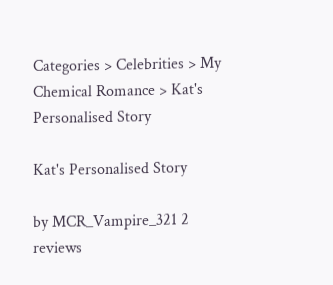Categories > Celebrities > My Chemical Romance > Kat's Personalised Story

Kat's Personalised Story

by MCR_Vampire_321 2 reviews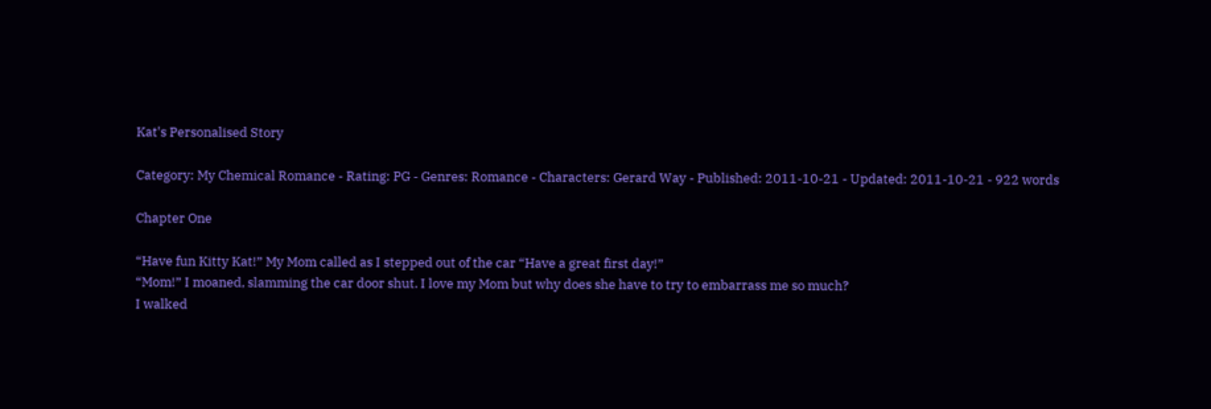Kat's Personalised Story

Category: My Chemical Romance - Rating: PG - Genres: Romance - Characters: Gerard Way - Published: 2011-10-21 - Updated: 2011-10-21 - 922 words

Chapter One

“Have fun Kitty Kat!” My Mom called as I stepped out of the car “Have a great first day!”
“Mom!” I moaned, slamming the car door shut. I love my Mom but why does she have to try to embarrass me so much?
I walked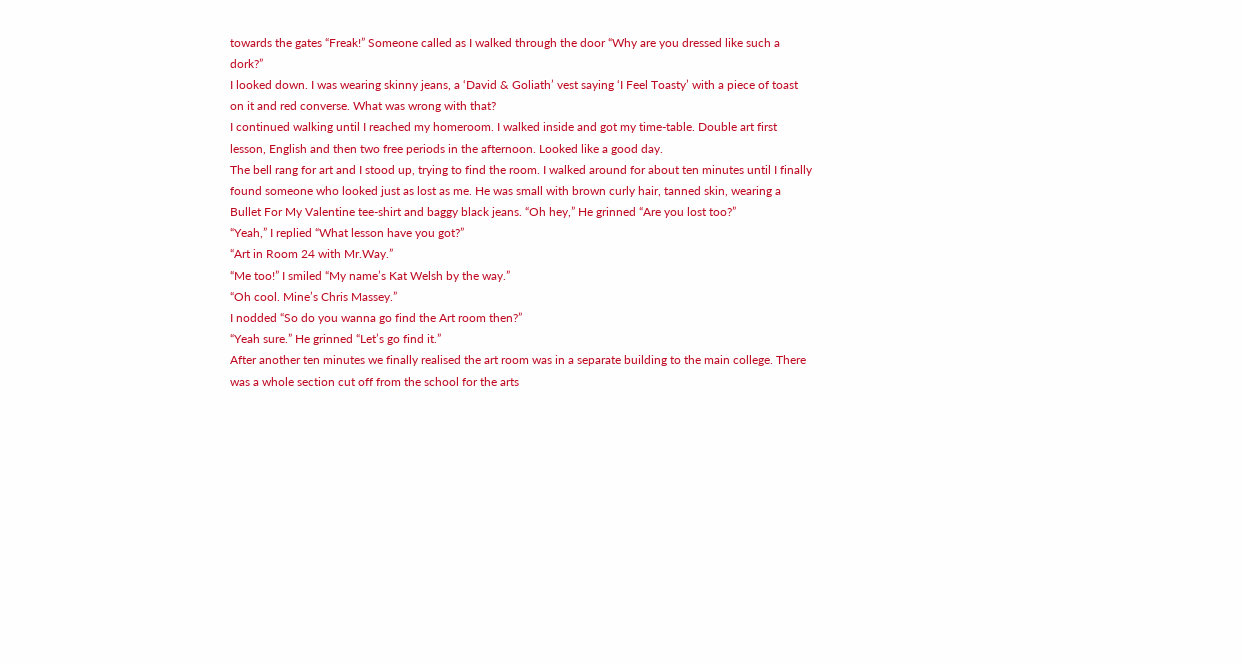towards the gates “Freak!” Someone called as I walked through the door “Why are you dressed like such a dork?”
I looked down. I was wearing skinny jeans, a ‘David & Goliath’ vest saying ‘I Feel Toasty’ with a piece of toast on it and red converse. What was wrong with that?
I continued walking until I reached my homeroom. I walked inside and got my time-table. Double art first lesson, English and then two free periods in the afternoon. Looked like a good day.
The bell rang for art and I stood up, trying to find the room. I walked around for about ten minutes until I finally found someone who looked just as lost as me. He was small with brown curly hair, tanned skin, wearing a Bullet For My Valentine tee-shirt and baggy black jeans. “Oh hey,” He grinned “Are you lost too?”
“Yeah,” I replied “What lesson have you got?”
“Art in Room 24 with Mr.Way.”
“Me too!” I smiled “My name’s Kat Welsh by the way.”
“Oh cool. Mine’s Chris Massey.”
I nodded “So do you wanna go find the Art room then?”
“Yeah sure.” He grinned “Let’s go find it.”
After another ten minutes we finally realised the art room was in a separate building to the main college. There was a whole section cut off from the school for the arts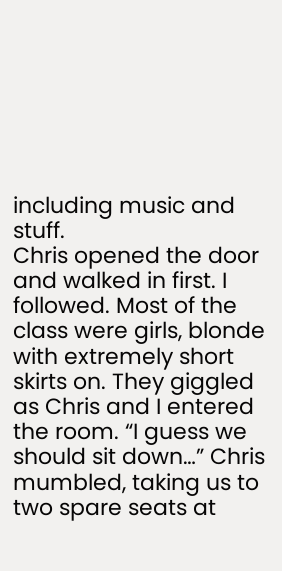including music and stuff.
Chris opened the door and walked in first. I followed. Most of the class were girls, blonde with extremely short skirts on. They giggled as Chris and I entered the room. “I guess we should sit down…” Chris mumbled, taking us to two spare seats at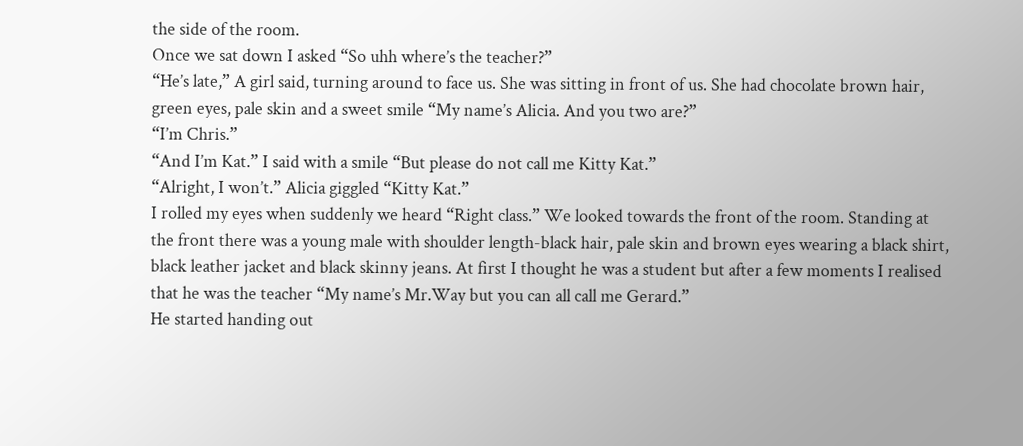the side of the room.
Once we sat down I asked “So uhh where’s the teacher?”
“He’s late,” A girl said, turning around to face us. She was sitting in front of us. She had chocolate brown hair, green eyes, pale skin and a sweet smile “My name’s Alicia. And you two are?”
“I’m Chris.”
“And I’m Kat.” I said with a smile “But please do not call me Kitty Kat.”
“Alright, I won’t.” Alicia giggled “Kitty Kat.”
I rolled my eyes when suddenly we heard “Right class.” We looked towards the front of the room. Standing at the front there was a young male with shoulder length-black hair, pale skin and brown eyes wearing a black shirt, black leather jacket and black skinny jeans. At first I thought he was a student but after a few moments I realised that he was the teacher “My name’s Mr.Way but you can all call me Gerard.”
He started handing out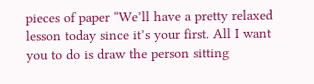pieces of paper “We’ll have a pretty relaxed lesson today since it’s your first. All I want you to do is draw the person sitting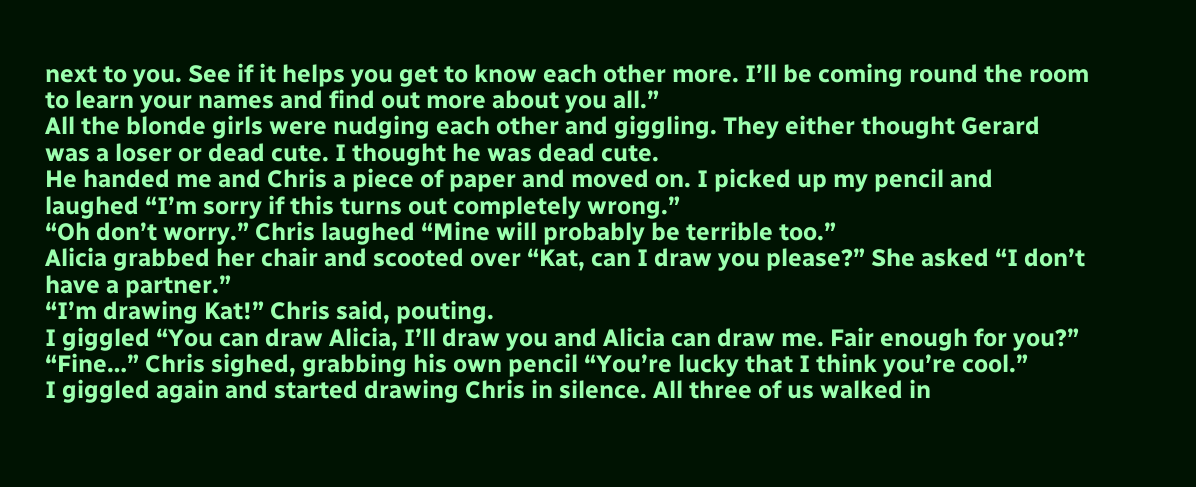next to you. See if it helps you get to know each other more. I’ll be coming round the room to learn your names and find out more about you all.”
All the blonde girls were nudging each other and giggling. They either thought Gerard was a loser or dead cute. I thought he was dead cute.
He handed me and Chris a piece of paper and moved on. I picked up my pencil and laughed “I’m sorry if this turns out completely wrong.”
“Oh don’t worry.” Chris laughed “Mine will probably be terrible too.”
Alicia grabbed her chair and scooted over “Kat, can I draw you please?” She asked “I don’t have a partner.”
“I’m drawing Kat!” Chris said, pouting.
I giggled “You can draw Alicia, I’ll draw you and Alicia can draw me. Fair enough for you?”
“Fine…” Chris sighed, grabbing his own pencil “You’re lucky that I think you’re cool.”
I giggled again and started drawing Chris in silence. All three of us walked in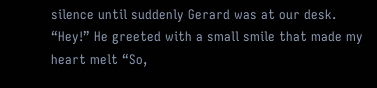silence until suddenly Gerard was at our desk. “Hey!” He greeted with a small smile that made my heart melt “So,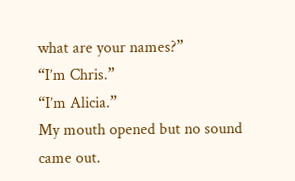what are your names?”
“I’m Chris.”
“I’m Alicia.”
My mouth opened but no sound came out.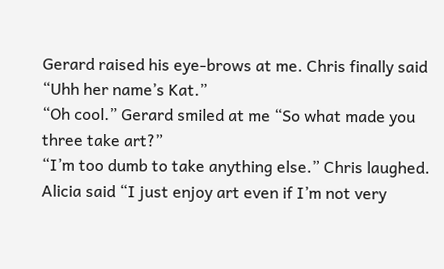Gerard raised his eye-brows at me. Chris finally said “Uhh her name’s Kat.”
“Oh cool.” Gerard smiled at me “So what made you three take art?”
“I’m too dumb to take anything else.” Chris laughed.
Alicia said “I just enjoy art even if I’m not very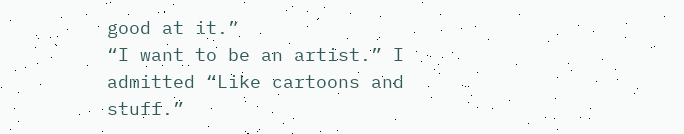good at it.”
“I want to be an artist.” I admitted “Like cartoons and stuff.”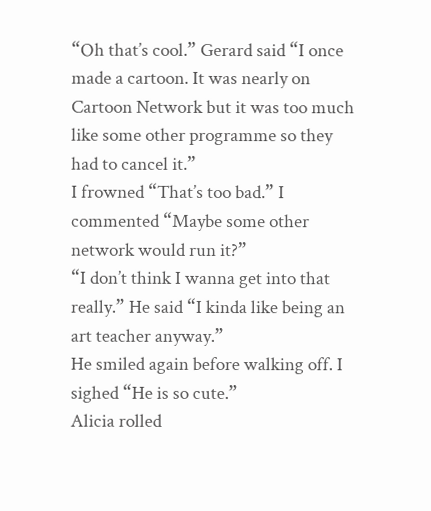“Oh that’s cool.” Gerard said “I once made a cartoon. It was nearly on Cartoon Network but it was too much like some other programme so they had to cancel it.”
I frowned “That’s too bad.” I commented “Maybe some other network would run it?”
“I don’t think I wanna get into that really.” He said “I kinda like being an art teacher anyway.”
He smiled again before walking off. I sighed “He is so cute.”
Alicia rolled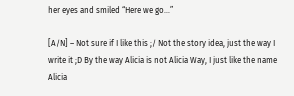her eyes and smiled “Here we go…”

[A/N] – Not sure if I like this ;/ Not the story idea, just the way I write it ;D By the way Alicia is not Alicia Way, I just like the name Alicia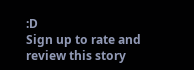:D
Sign up to rate and review this story